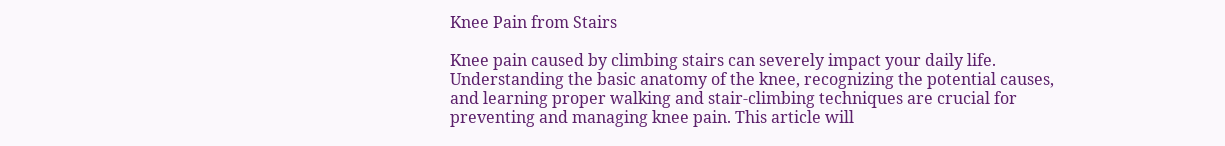Knee Pain from Stairs

Knee pain caused by climbing stairs can severely impact your daily life. Understanding the basic anatomy of the knee, recognizing the potential causes, and learning proper walking and stair-climbing techniques are crucial for preventing and managing knee pain. This article will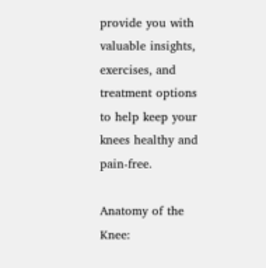provide you with valuable insights, exercises, and treatment options to help keep your knees healthy and pain-free.

Anatomy of the Knee: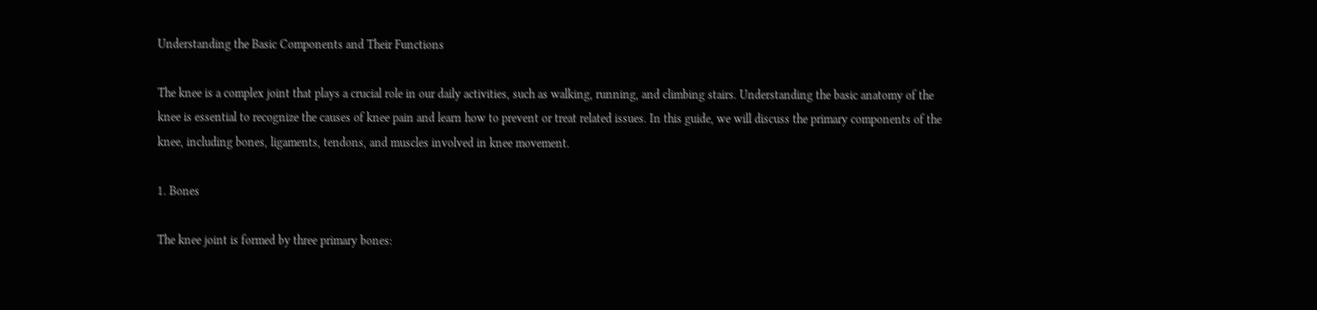Understanding the Basic Components and Their Functions

The knee is a complex joint that plays a crucial role in our daily activities, such as walking, running, and climbing stairs. Understanding the basic anatomy of the knee is essential to recognize the causes of knee pain and learn how to prevent or treat related issues. In this guide, we will discuss the primary components of the knee, including bones, ligaments, tendons, and muscles involved in knee movement.

1. Bones

The knee joint is formed by three primary bones: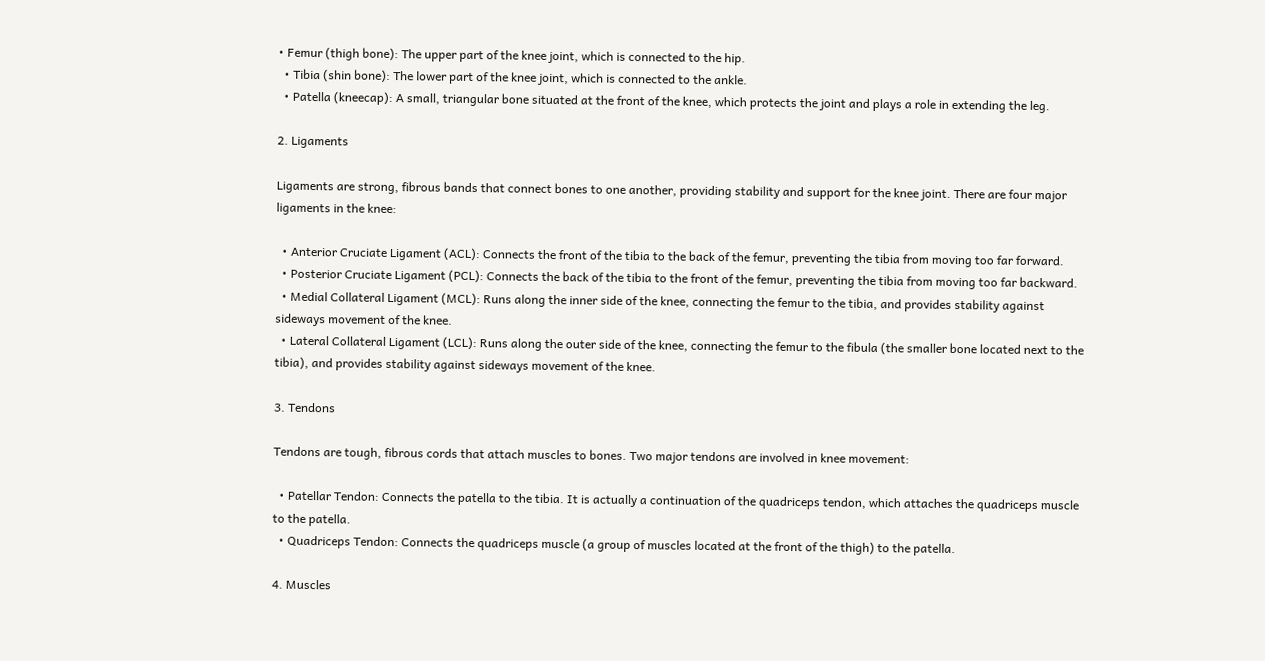• Femur (thigh bone): The upper part of the knee joint, which is connected to the hip.
  • Tibia (shin bone): The lower part of the knee joint, which is connected to the ankle.
  • Patella (kneecap): A small, triangular bone situated at the front of the knee, which protects the joint and plays a role in extending the leg.

2. Ligaments

Ligaments are strong, fibrous bands that connect bones to one another, providing stability and support for the knee joint. There are four major ligaments in the knee:

  • Anterior Cruciate Ligament (ACL): Connects the front of the tibia to the back of the femur, preventing the tibia from moving too far forward.
  • Posterior Cruciate Ligament (PCL): Connects the back of the tibia to the front of the femur, preventing the tibia from moving too far backward.
  • Medial Collateral Ligament (MCL): Runs along the inner side of the knee, connecting the femur to the tibia, and provides stability against sideways movement of the knee.
  • Lateral Collateral Ligament (LCL): Runs along the outer side of the knee, connecting the femur to the fibula (the smaller bone located next to the tibia), and provides stability against sideways movement of the knee.

3. Tendons

Tendons are tough, fibrous cords that attach muscles to bones. Two major tendons are involved in knee movement:

  • Patellar Tendon: Connects the patella to the tibia. It is actually a continuation of the quadriceps tendon, which attaches the quadriceps muscle to the patella.
  • Quadriceps Tendon: Connects the quadriceps muscle (a group of muscles located at the front of the thigh) to the patella.

4. Muscles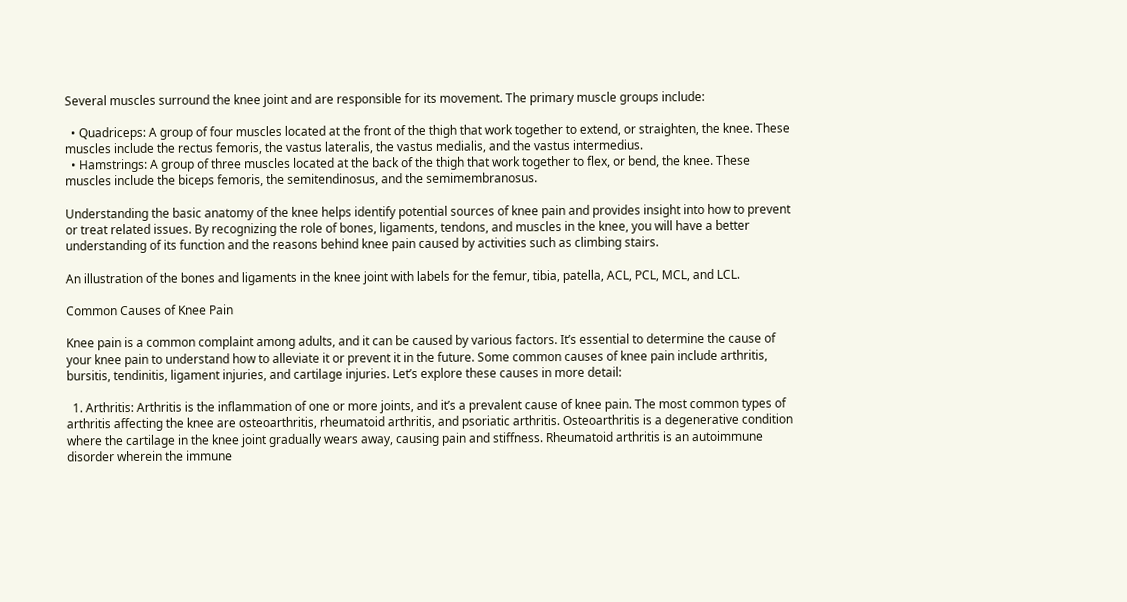Several muscles surround the knee joint and are responsible for its movement. The primary muscle groups include:

  • Quadriceps: A group of four muscles located at the front of the thigh that work together to extend, or straighten, the knee. These muscles include the rectus femoris, the vastus lateralis, the vastus medialis, and the vastus intermedius.
  • Hamstrings: A group of three muscles located at the back of the thigh that work together to flex, or bend, the knee. These muscles include the biceps femoris, the semitendinosus, and the semimembranosus.

Understanding the basic anatomy of the knee helps identify potential sources of knee pain and provides insight into how to prevent or treat related issues. By recognizing the role of bones, ligaments, tendons, and muscles in the knee, you will have a better understanding of its function and the reasons behind knee pain caused by activities such as climbing stairs.

An illustration of the bones and ligaments in the knee joint with labels for the femur, tibia, patella, ACL, PCL, MCL, and LCL.

Common Causes of Knee Pain

Knee pain is a common complaint among adults, and it can be caused by various factors. It’s essential to determine the cause of your knee pain to understand how to alleviate it or prevent it in the future. Some common causes of knee pain include arthritis, bursitis, tendinitis, ligament injuries, and cartilage injuries. Let’s explore these causes in more detail:

  1. Arthritis: Arthritis is the inflammation of one or more joints, and it’s a prevalent cause of knee pain. The most common types of arthritis affecting the knee are osteoarthritis, rheumatoid arthritis, and psoriatic arthritis. Osteoarthritis is a degenerative condition where the cartilage in the knee joint gradually wears away, causing pain and stiffness. Rheumatoid arthritis is an autoimmune disorder wherein the immune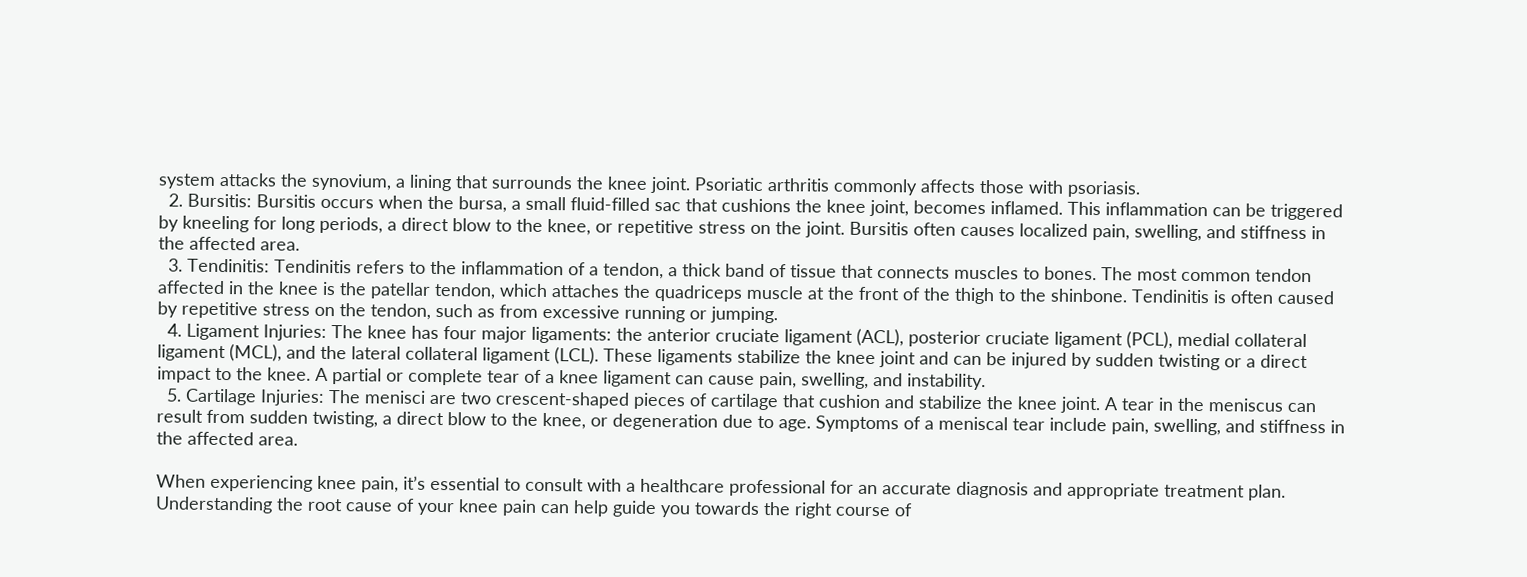system attacks the synovium, a lining that surrounds the knee joint. Psoriatic arthritis commonly affects those with psoriasis.
  2. Bursitis: Bursitis occurs when the bursa, a small fluid-filled sac that cushions the knee joint, becomes inflamed. This inflammation can be triggered by kneeling for long periods, a direct blow to the knee, or repetitive stress on the joint. Bursitis often causes localized pain, swelling, and stiffness in the affected area.
  3. Tendinitis: Tendinitis refers to the inflammation of a tendon, a thick band of tissue that connects muscles to bones. The most common tendon affected in the knee is the patellar tendon, which attaches the quadriceps muscle at the front of the thigh to the shinbone. Tendinitis is often caused by repetitive stress on the tendon, such as from excessive running or jumping.
  4. Ligament Injuries: The knee has four major ligaments: the anterior cruciate ligament (ACL), posterior cruciate ligament (PCL), medial collateral ligament (MCL), and the lateral collateral ligament (LCL). These ligaments stabilize the knee joint and can be injured by sudden twisting or a direct impact to the knee. A partial or complete tear of a knee ligament can cause pain, swelling, and instability.
  5. Cartilage Injuries: The menisci are two crescent-shaped pieces of cartilage that cushion and stabilize the knee joint. A tear in the meniscus can result from sudden twisting, a direct blow to the knee, or degeneration due to age. Symptoms of a meniscal tear include pain, swelling, and stiffness in the affected area.

When experiencing knee pain, it’s essential to consult with a healthcare professional for an accurate diagnosis and appropriate treatment plan. Understanding the root cause of your knee pain can help guide you towards the right course of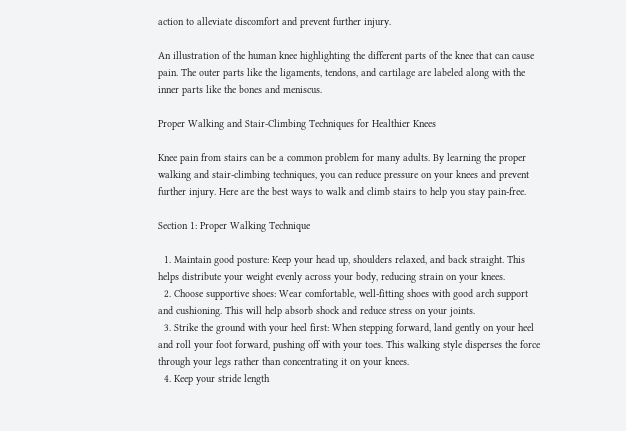action to alleviate discomfort and prevent further injury.

An illustration of the human knee highlighting the different parts of the knee that can cause pain. The outer parts like the ligaments, tendons, and cartilage are labeled along with the inner parts like the bones and meniscus.

Proper Walking and Stair-Climbing Techniques for Healthier Knees

Knee pain from stairs can be a common problem for many adults. By learning the proper walking and stair-climbing techniques, you can reduce pressure on your knees and prevent further injury. Here are the best ways to walk and climb stairs to help you stay pain-free.

Section 1: Proper Walking Technique

  1. Maintain good posture: Keep your head up, shoulders relaxed, and back straight. This helps distribute your weight evenly across your body, reducing strain on your knees.
  2. Choose supportive shoes: Wear comfortable, well-fitting shoes with good arch support and cushioning. This will help absorb shock and reduce stress on your joints.
  3. Strike the ground with your heel first: When stepping forward, land gently on your heel and roll your foot forward, pushing off with your toes. This walking style disperses the force through your legs rather than concentrating it on your knees.
  4. Keep your stride length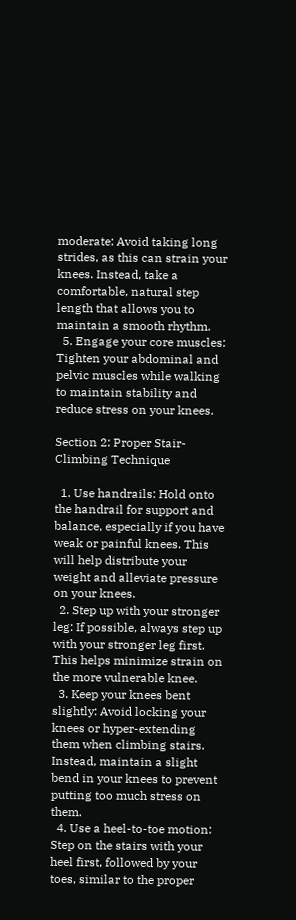moderate: Avoid taking long strides, as this can strain your knees. Instead, take a comfortable, natural step length that allows you to maintain a smooth rhythm.
  5. Engage your core muscles: Tighten your abdominal and pelvic muscles while walking to maintain stability and reduce stress on your knees.

Section 2: Proper Stair-Climbing Technique

  1. Use handrails: Hold onto the handrail for support and balance, especially if you have weak or painful knees. This will help distribute your weight and alleviate pressure on your knees.
  2. Step up with your stronger leg: If possible, always step up with your stronger leg first. This helps minimize strain on the more vulnerable knee.
  3. Keep your knees bent slightly: Avoid locking your knees or hyper-extending them when climbing stairs. Instead, maintain a slight bend in your knees to prevent putting too much stress on them.
  4. Use a heel-to-toe motion: Step on the stairs with your heel first, followed by your toes, similar to the proper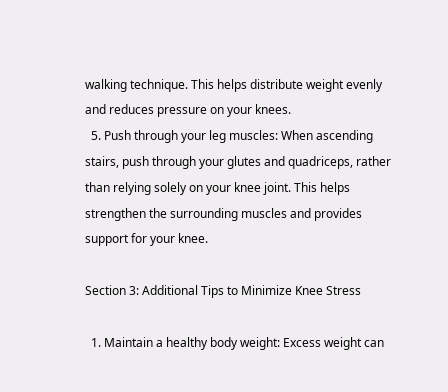walking technique. This helps distribute weight evenly and reduces pressure on your knees.
  5. Push through your leg muscles: When ascending stairs, push through your glutes and quadriceps, rather than relying solely on your knee joint. This helps strengthen the surrounding muscles and provides support for your knee.

Section 3: Additional Tips to Minimize Knee Stress

  1. Maintain a healthy body weight: Excess weight can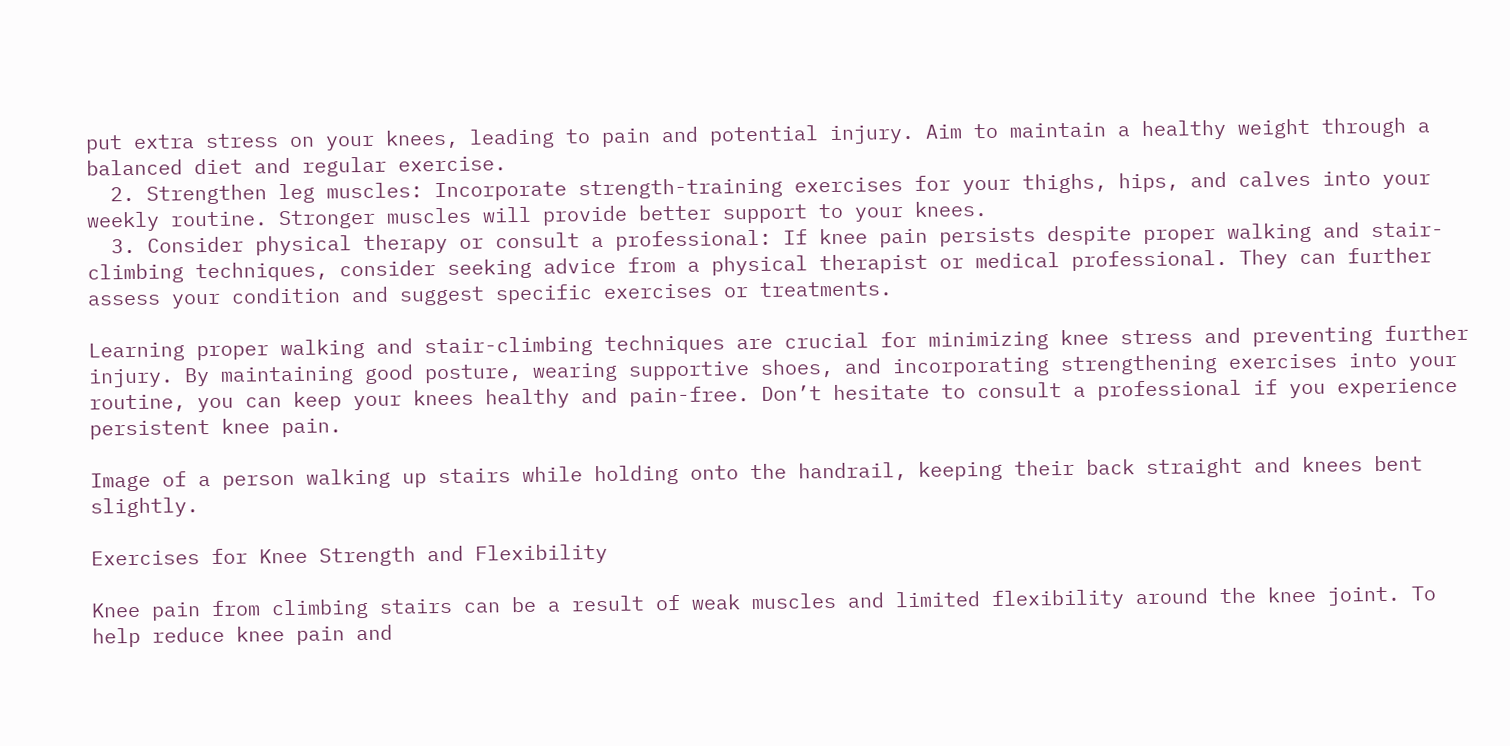put extra stress on your knees, leading to pain and potential injury. Aim to maintain a healthy weight through a balanced diet and regular exercise.
  2. Strengthen leg muscles: Incorporate strength-training exercises for your thighs, hips, and calves into your weekly routine. Stronger muscles will provide better support to your knees.
  3. Consider physical therapy or consult a professional: If knee pain persists despite proper walking and stair-climbing techniques, consider seeking advice from a physical therapist or medical professional. They can further assess your condition and suggest specific exercises or treatments.

Learning proper walking and stair-climbing techniques are crucial for minimizing knee stress and preventing further injury. By maintaining good posture, wearing supportive shoes, and incorporating strengthening exercises into your routine, you can keep your knees healthy and pain-free. Don’t hesitate to consult a professional if you experience persistent knee pain.

Image of a person walking up stairs while holding onto the handrail, keeping their back straight and knees bent slightly.

Exercises for Knee Strength and Flexibility

Knee pain from climbing stairs can be a result of weak muscles and limited flexibility around the knee joint. To help reduce knee pain and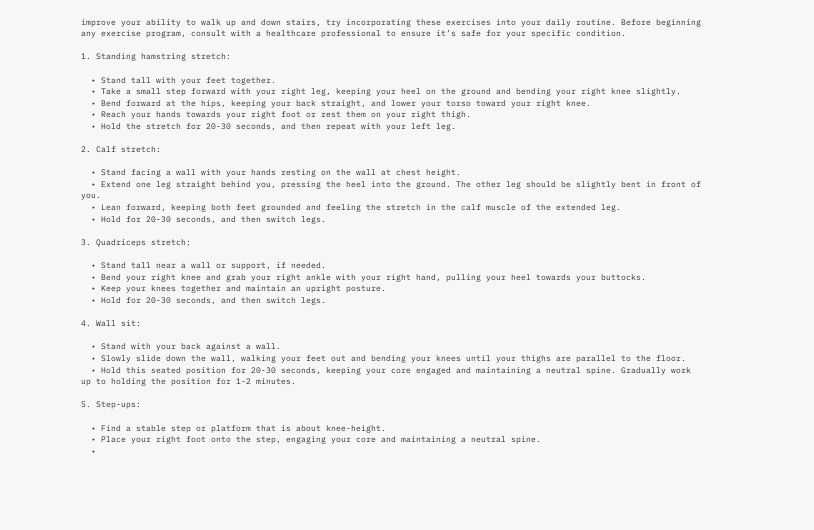improve your ability to walk up and down stairs, try incorporating these exercises into your daily routine. Before beginning any exercise program, consult with a healthcare professional to ensure it’s safe for your specific condition.

1. Standing hamstring stretch:

  • Stand tall with your feet together.
  • Take a small step forward with your right leg, keeping your heel on the ground and bending your right knee slightly.
  • Bend forward at the hips, keeping your back straight, and lower your torso toward your right knee.
  • Reach your hands towards your right foot or rest them on your right thigh.
  • Hold the stretch for 20-30 seconds, and then repeat with your left leg.

2. Calf stretch:

  • Stand facing a wall with your hands resting on the wall at chest height.
  • Extend one leg straight behind you, pressing the heel into the ground. The other leg should be slightly bent in front of you.
  • Lean forward, keeping both feet grounded and feeling the stretch in the calf muscle of the extended leg.
  • Hold for 20-30 seconds, and then switch legs.

3. Quadriceps stretch:

  • Stand tall near a wall or support, if needed.
  • Bend your right knee and grab your right ankle with your right hand, pulling your heel towards your buttocks.
  • Keep your knees together and maintain an upright posture.
  • Hold for 20-30 seconds, and then switch legs.

4. Wall sit:

  • Stand with your back against a wall.
  • Slowly slide down the wall, walking your feet out and bending your knees until your thighs are parallel to the floor.
  • Hold this seated position for 20-30 seconds, keeping your core engaged and maintaining a neutral spine. Gradually work up to holding the position for 1-2 minutes.

5. Step-ups:

  • Find a stable step or platform that is about knee-height.
  • Place your right foot onto the step, engaging your core and maintaining a neutral spine.
  •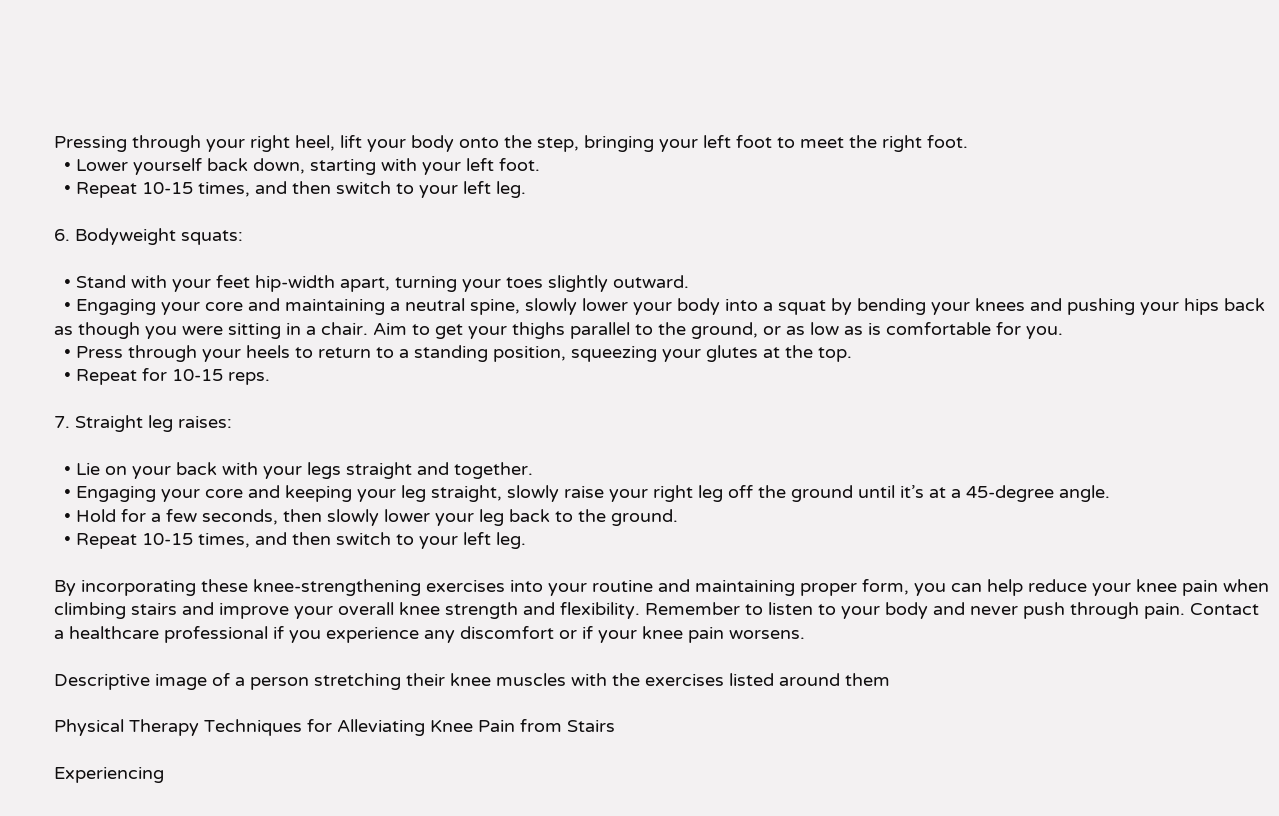Pressing through your right heel, lift your body onto the step, bringing your left foot to meet the right foot.
  • Lower yourself back down, starting with your left foot.
  • Repeat 10-15 times, and then switch to your left leg.

6. Bodyweight squats:

  • Stand with your feet hip-width apart, turning your toes slightly outward.
  • Engaging your core and maintaining a neutral spine, slowly lower your body into a squat by bending your knees and pushing your hips back as though you were sitting in a chair. Aim to get your thighs parallel to the ground, or as low as is comfortable for you.
  • Press through your heels to return to a standing position, squeezing your glutes at the top.
  • Repeat for 10-15 reps.

7. Straight leg raises:

  • Lie on your back with your legs straight and together.
  • Engaging your core and keeping your leg straight, slowly raise your right leg off the ground until it’s at a 45-degree angle.
  • Hold for a few seconds, then slowly lower your leg back to the ground.
  • Repeat 10-15 times, and then switch to your left leg.

By incorporating these knee-strengthening exercises into your routine and maintaining proper form, you can help reduce your knee pain when climbing stairs and improve your overall knee strength and flexibility. Remember to listen to your body and never push through pain. Contact a healthcare professional if you experience any discomfort or if your knee pain worsens.

Descriptive image of a person stretching their knee muscles with the exercises listed around them

Physical Therapy Techniques for Alleviating Knee Pain from Stairs

Experiencing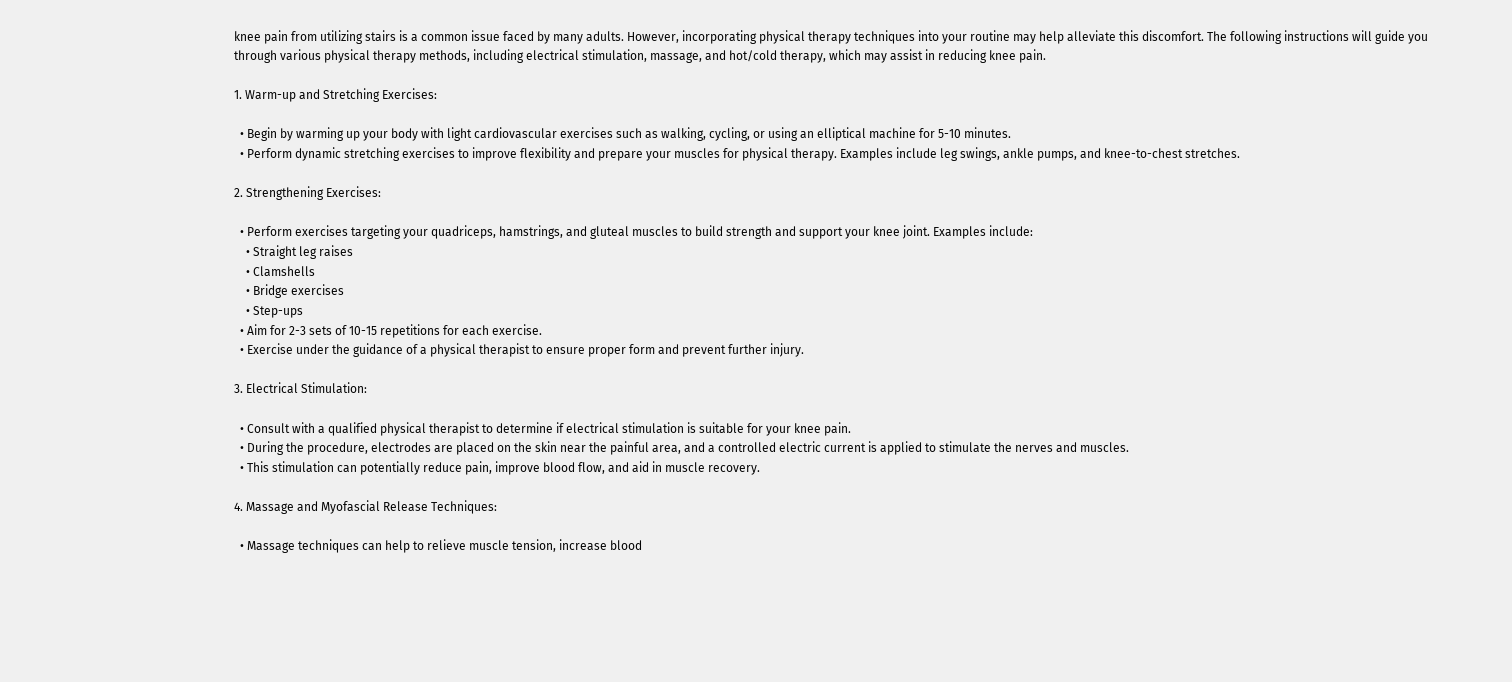knee pain from utilizing stairs is a common issue faced by many adults. However, incorporating physical therapy techniques into your routine may help alleviate this discomfort. The following instructions will guide you through various physical therapy methods, including electrical stimulation, massage, and hot/cold therapy, which may assist in reducing knee pain.

1. Warm-up and Stretching Exercises:

  • Begin by warming up your body with light cardiovascular exercises such as walking, cycling, or using an elliptical machine for 5-10 minutes.
  • Perform dynamic stretching exercises to improve flexibility and prepare your muscles for physical therapy. Examples include leg swings, ankle pumps, and knee-to-chest stretches.

2. Strengthening Exercises:

  • Perform exercises targeting your quadriceps, hamstrings, and gluteal muscles to build strength and support your knee joint. Examples include:
    • Straight leg raises
    • Clamshells
    • Bridge exercises
    • Step-ups
  • Aim for 2-3 sets of 10-15 repetitions for each exercise.
  • Exercise under the guidance of a physical therapist to ensure proper form and prevent further injury.

3. Electrical Stimulation:

  • Consult with a qualified physical therapist to determine if electrical stimulation is suitable for your knee pain.
  • During the procedure, electrodes are placed on the skin near the painful area, and a controlled electric current is applied to stimulate the nerves and muscles.
  • This stimulation can potentially reduce pain, improve blood flow, and aid in muscle recovery.

4. Massage and Myofascial Release Techniques:

  • Massage techniques can help to relieve muscle tension, increase blood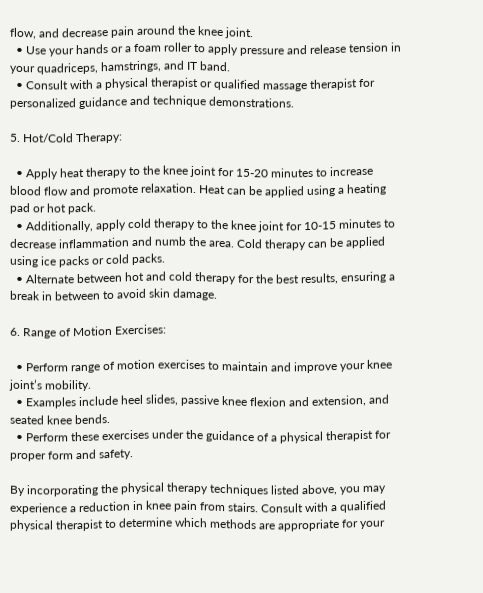flow, and decrease pain around the knee joint.
  • Use your hands or a foam roller to apply pressure and release tension in your quadriceps, hamstrings, and IT band.
  • Consult with a physical therapist or qualified massage therapist for personalized guidance and technique demonstrations.

5. Hot/Cold Therapy:

  • Apply heat therapy to the knee joint for 15-20 minutes to increase blood flow and promote relaxation. Heat can be applied using a heating pad or hot pack.
  • Additionally, apply cold therapy to the knee joint for 10-15 minutes to decrease inflammation and numb the area. Cold therapy can be applied using ice packs or cold packs.
  • Alternate between hot and cold therapy for the best results, ensuring a break in between to avoid skin damage.

6. Range of Motion Exercises:

  • Perform range of motion exercises to maintain and improve your knee joint’s mobility.
  • Examples include heel slides, passive knee flexion and extension, and seated knee bends.
  • Perform these exercises under the guidance of a physical therapist for proper form and safety.

By incorporating the physical therapy techniques listed above, you may experience a reduction in knee pain from stairs. Consult with a qualified physical therapist to determine which methods are appropriate for your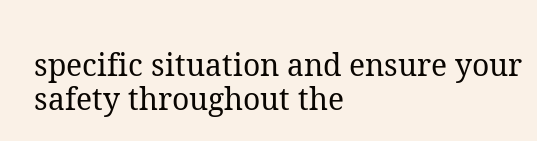specific situation and ensure your safety throughout the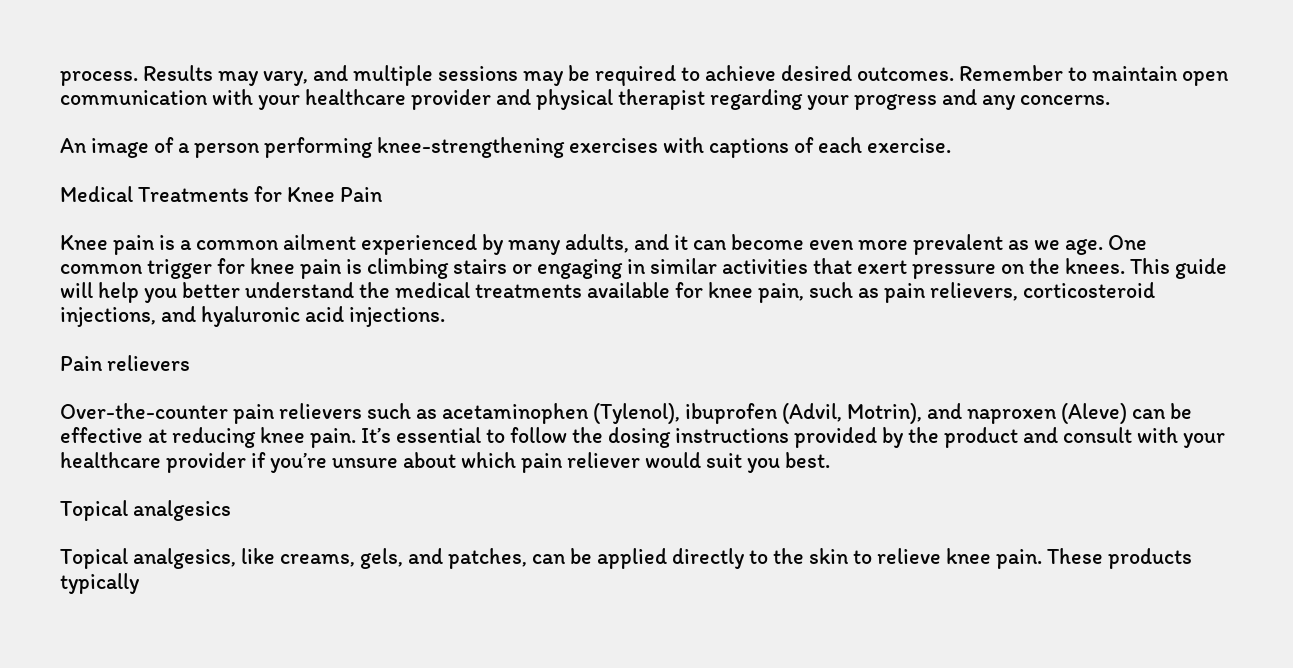process. Results may vary, and multiple sessions may be required to achieve desired outcomes. Remember to maintain open communication with your healthcare provider and physical therapist regarding your progress and any concerns.

An image of a person performing knee-strengthening exercises with captions of each exercise.

Medical Treatments for Knee Pain

Knee pain is a common ailment experienced by many adults, and it can become even more prevalent as we age. One common trigger for knee pain is climbing stairs or engaging in similar activities that exert pressure on the knees. This guide will help you better understand the medical treatments available for knee pain, such as pain relievers, corticosteroid injections, and hyaluronic acid injections.

Pain relievers

Over-the-counter pain relievers such as acetaminophen (Tylenol), ibuprofen (Advil, Motrin), and naproxen (Aleve) can be effective at reducing knee pain. It’s essential to follow the dosing instructions provided by the product and consult with your healthcare provider if you’re unsure about which pain reliever would suit you best.

Topical analgesics

Topical analgesics, like creams, gels, and patches, can be applied directly to the skin to relieve knee pain. These products typically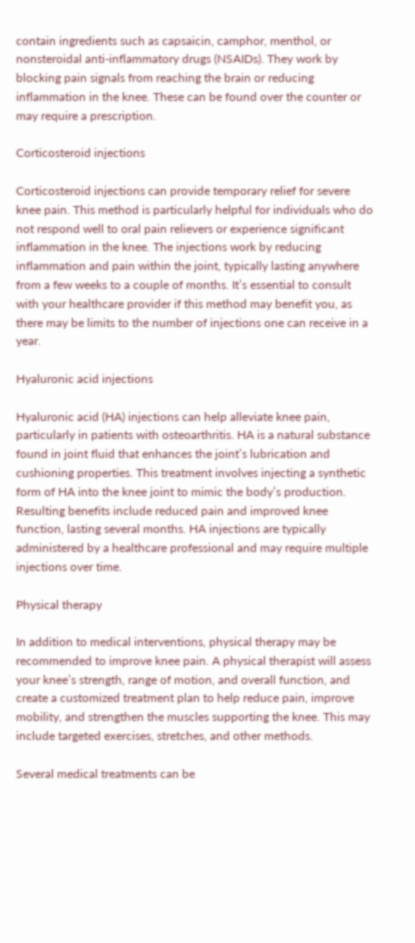contain ingredients such as capsaicin, camphor, menthol, or nonsteroidal anti-inflammatory drugs (NSAIDs). They work by blocking pain signals from reaching the brain or reducing inflammation in the knee. These can be found over the counter or may require a prescription.

Corticosteroid injections

Corticosteroid injections can provide temporary relief for severe knee pain. This method is particularly helpful for individuals who do not respond well to oral pain relievers or experience significant inflammation in the knee. The injections work by reducing inflammation and pain within the joint, typically lasting anywhere from a few weeks to a couple of months. It’s essential to consult with your healthcare provider if this method may benefit you, as there may be limits to the number of injections one can receive in a year.

Hyaluronic acid injections

Hyaluronic acid (HA) injections can help alleviate knee pain, particularly in patients with osteoarthritis. HA is a natural substance found in joint fluid that enhances the joint’s lubrication and cushioning properties. This treatment involves injecting a synthetic form of HA into the knee joint to mimic the body’s production. Resulting benefits include reduced pain and improved knee function, lasting several months. HA injections are typically administered by a healthcare professional and may require multiple injections over time.

Physical therapy

In addition to medical interventions, physical therapy may be recommended to improve knee pain. A physical therapist will assess your knee’s strength, range of motion, and overall function, and create a customized treatment plan to help reduce pain, improve mobility, and strengthen the muscles supporting the knee. This may include targeted exercises, stretches, and other methods.

Several medical treatments can be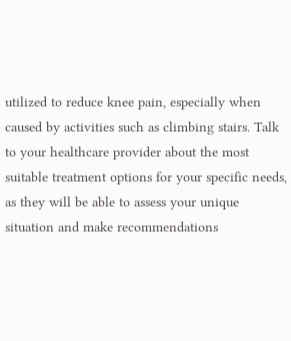utilized to reduce knee pain, especially when caused by activities such as climbing stairs. Talk to your healthcare provider about the most suitable treatment options for your specific needs, as they will be able to assess your unique situation and make recommendations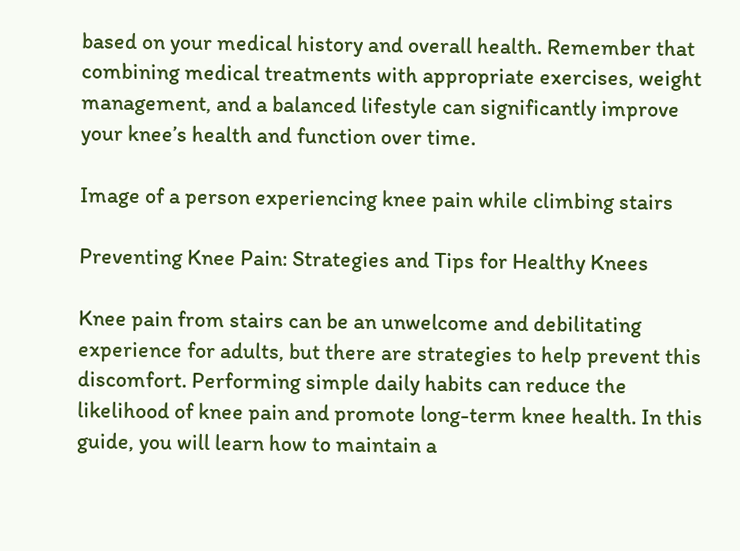based on your medical history and overall health. Remember that combining medical treatments with appropriate exercises, weight management, and a balanced lifestyle can significantly improve your knee’s health and function over time.

Image of a person experiencing knee pain while climbing stairs

Preventing Knee Pain: Strategies and Tips for Healthy Knees

Knee pain from stairs can be an unwelcome and debilitating experience for adults, but there are strategies to help prevent this discomfort. Performing simple daily habits can reduce the likelihood of knee pain and promote long-term knee health. In this guide, you will learn how to maintain a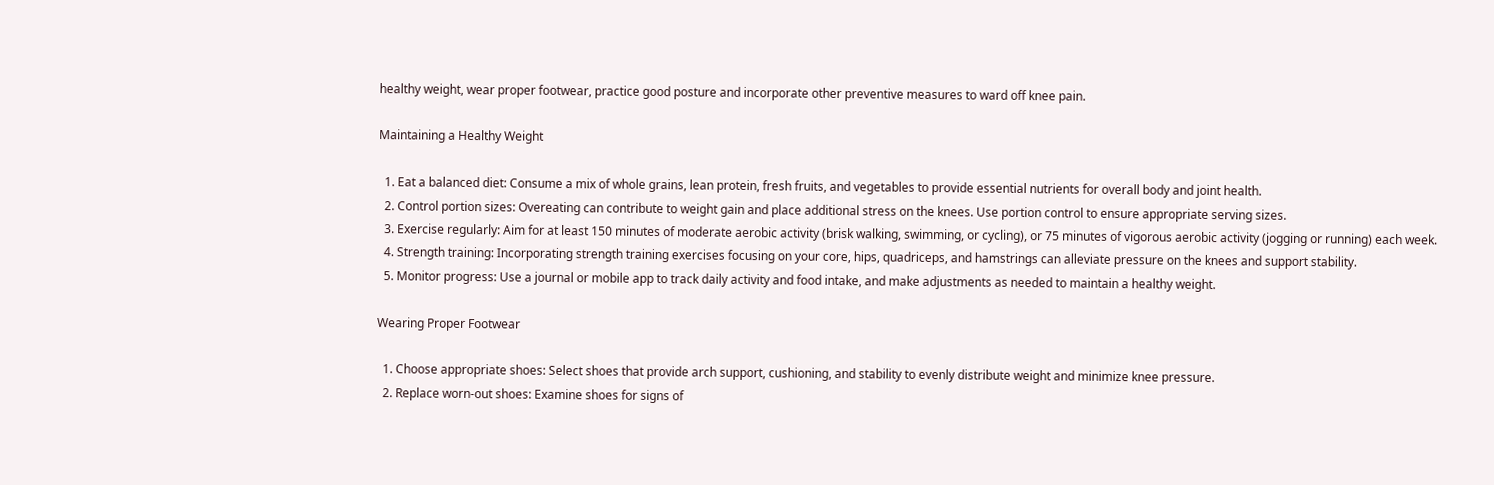healthy weight, wear proper footwear, practice good posture and incorporate other preventive measures to ward off knee pain.

Maintaining a Healthy Weight

  1. Eat a balanced diet: Consume a mix of whole grains, lean protein, fresh fruits, and vegetables to provide essential nutrients for overall body and joint health.
  2. Control portion sizes: Overeating can contribute to weight gain and place additional stress on the knees. Use portion control to ensure appropriate serving sizes.
  3. Exercise regularly: Aim for at least 150 minutes of moderate aerobic activity (brisk walking, swimming, or cycling), or 75 minutes of vigorous aerobic activity (jogging or running) each week.
  4. Strength training: Incorporating strength training exercises focusing on your core, hips, quadriceps, and hamstrings can alleviate pressure on the knees and support stability.
  5. Monitor progress: Use a journal or mobile app to track daily activity and food intake, and make adjustments as needed to maintain a healthy weight.

Wearing Proper Footwear

  1. Choose appropriate shoes: Select shoes that provide arch support, cushioning, and stability to evenly distribute weight and minimize knee pressure.
  2. Replace worn-out shoes: Examine shoes for signs of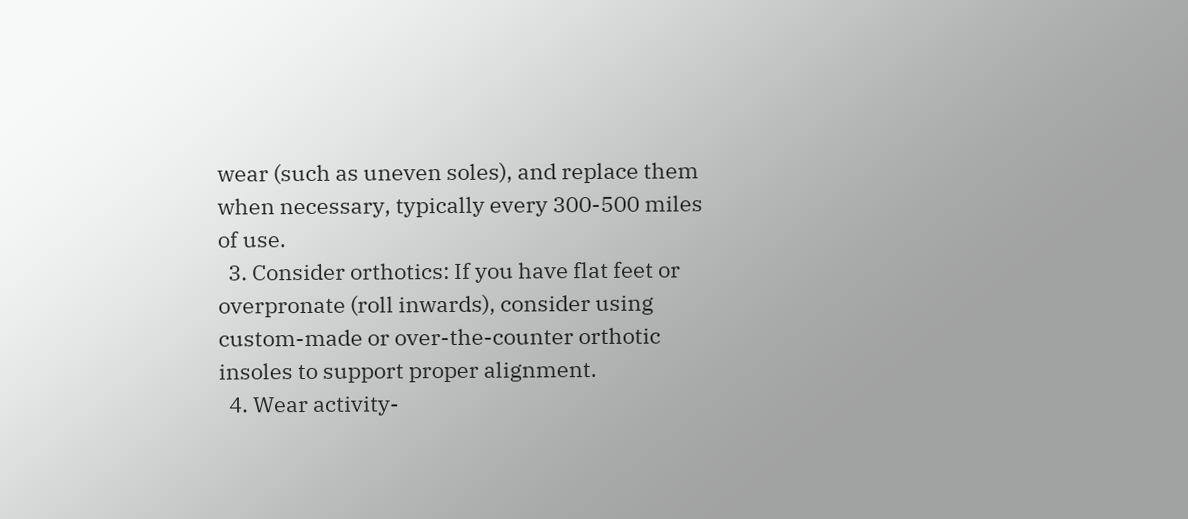wear (such as uneven soles), and replace them when necessary, typically every 300-500 miles of use.
  3. Consider orthotics: If you have flat feet or overpronate (roll inwards), consider using custom-made or over-the-counter orthotic insoles to support proper alignment.
  4. Wear activity-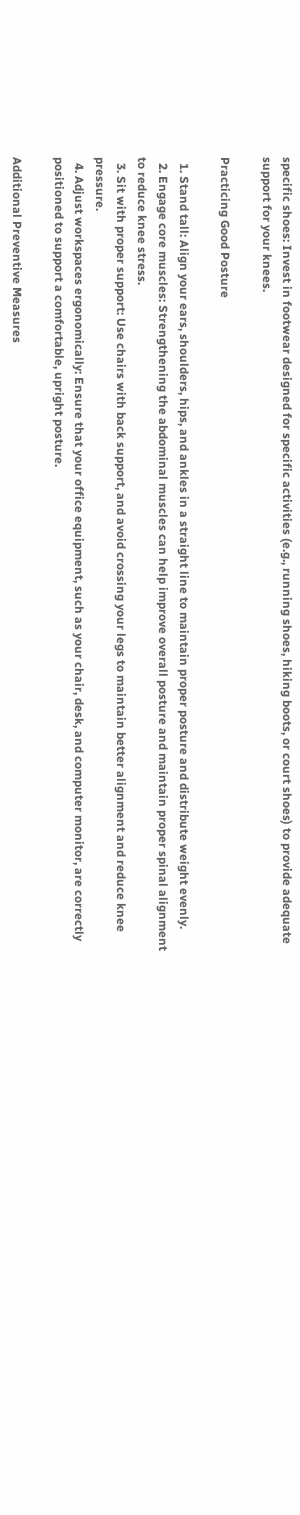specific shoes: Invest in footwear designed for specific activities (e.g., running shoes, hiking boots, or court shoes) to provide adequate support for your knees.

Practicing Good Posture

  1. Stand tall: Align your ears, shoulders, hips, and ankles in a straight line to maintain proper posture and distribute weight evenly.
  2. Engage core muscles: Strengthening the abdominal muscles can help improve overall posture and maintain proper spinal alignment to reduce knee stress.
  3. Sit with proper support: Use chairs with back support, and avoid crossing your legs to maintain better alignment and reduce knee pressure.
  4. Adjust workspaces ergonomically: Ensure that your office equipment, such as your chair, desk, and computer monitor, are correctly positioned to support a comfortable, upright posture.

Additional Preventive Measures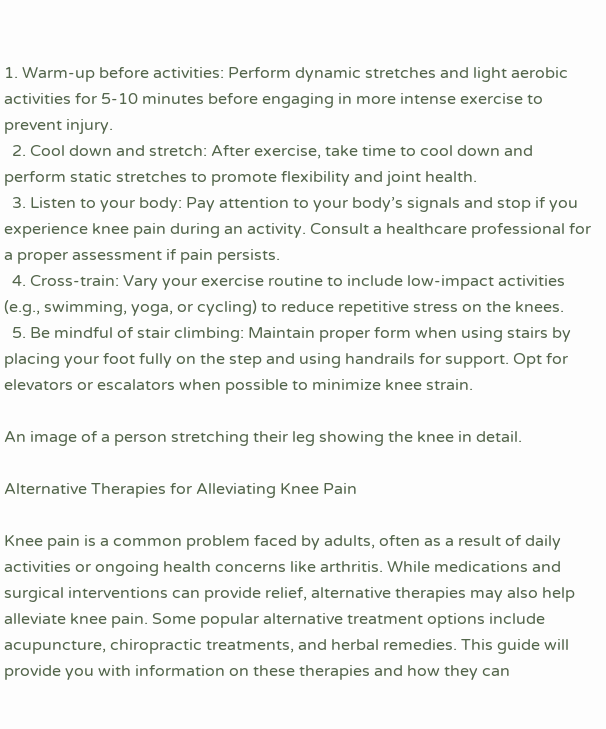1. Warm-up before activities: Perform dynamic stretches and light aerobic activities for 5-10 minutes before engaging in more intense exercise to prevent injury.
  2. Cool down and stretch: After exercise, take time to cool down and perform static stretches to promote flexibility and joint health.
  3. Listen to your body: Pay attention to your body’s signals and stop if you experience knee pain during an activity. Consult a healthcare professional for a proper assessment if pain persists.
  4. Cross-train: Vary your exercise routine to include low-impact activities (e.g., swimming, yoga, or cycling) to reduce repetitive stress on the knees.
  5. Be mindful of stair climbing: Maintain proper form when using stairs by placing your foot fully on the step and using handrails for support. Opt for elevators or escalators when possible to minimize knee strain.

An image of a person stretching their leg showing the knee in detail.

Alternative Therapies for Alleviating Knee Pain

Knee pain is a common problem faced by adults, often as a result of daily activities or ongoing health concerns like arthritis. While medications and surgical interventions can provide relief, alternative therapies may also help alleviate knee pain. Some popular alternative treatment options include acupuncture, chiropractic treatments, and herbal remedies. This guide will provide you with information on these therapies and how they can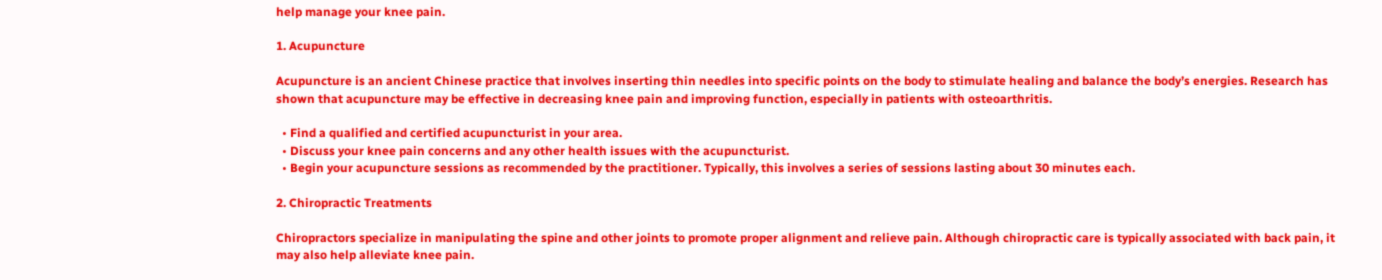help manage your knee pain.

1. Acupuncture

Acupuncture is an ancient Chinese practice that involves inserting thin needles into specific points on the body to stimulate healing and balance the body’s energies. Research has shown that acupuncture may be effective in decreasing knee pain and improving function, especially in patients with osteoarthritis.

  • Find a qualified and certified acupuncturist in your area.
  • Discuss your knee pain concerns and any other health issues with the acupuncturist.
  • Begin your acupuncture sessions as recommended by the practitioner. Typically, this involves a series of sessions lasting about 30 minutes each.

2. Chiropractic Treatments

Chiropractors specialize in manipulating the spine and other joints to promote proper alignment and relieve pain. Although chiropractic care is typically associated with back pain, it may also help alleviate knee pain.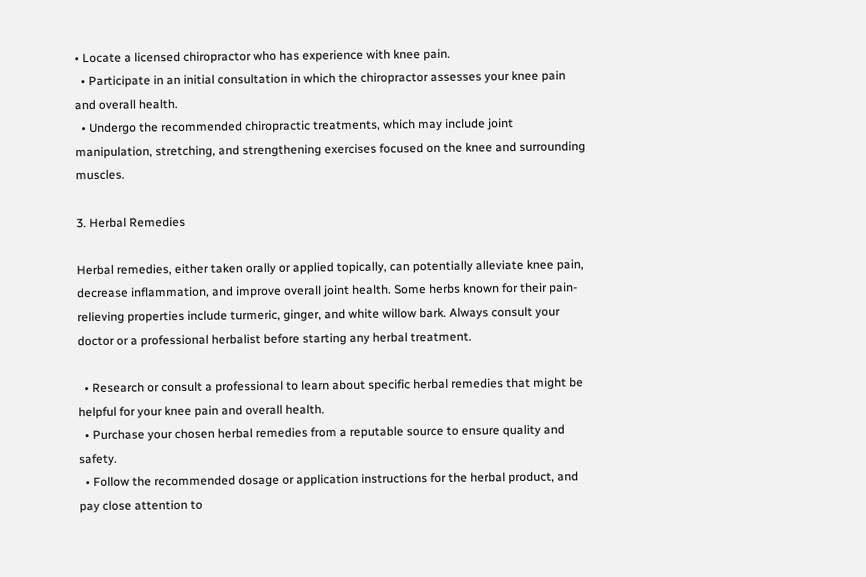• Locate a licensed chiropractor who has experience with knee pain.
  • Participate in an initial consultation in which the chiropractor assesses your knee pain and overall health.
  • Undergo the recommended chiropractic treatments, which may include joint manipulation, stretching, and strengthening exercises focused on the knee and surrounding muscles.

3. Herbal Remedies

Herbal remedies, either taken orally or applied topically, can potentially alleviate knee pain, decrease inflammation, and improve overall joint health. Some herbs known for their pain-relieving properties include turmeric, ginger, and white willow bark. Always consult your doctor or a professional herbalist before starting any herbal treatment.

  • Research or consult a professional to learn about specific herbal remedies that might be helpful for your knee pain and overall health.
  • Purchase your chosen herbal remedies from a reputable source to ensure quality and safety.
  • Follow the recommended dosage or application instructions for the herbal product, and pay close attention to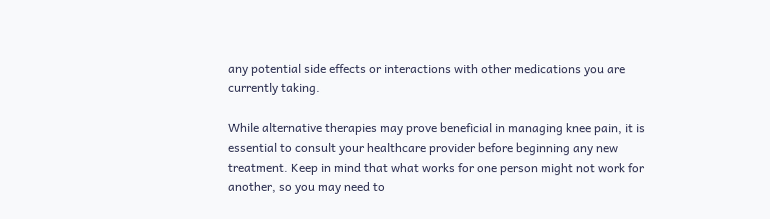any potential side effects or interactions with other medications you are currently taking.

While alternative therapies may prove beneficial in managing knee pain, it is essential to consult your healthcare provider before beginning any new treatment. Keep in mind that what works for one person might not work for another, so you may need to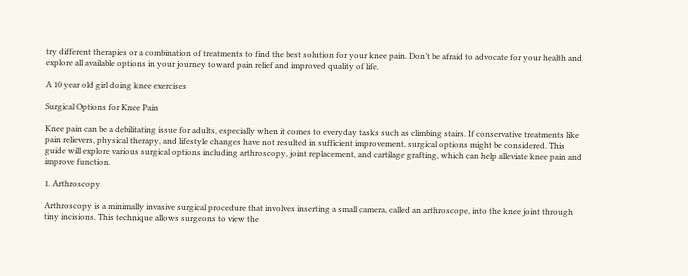try different therapies or a combination of treatments to find the best solution for your knee pain. Don’t be afraid to advocate for your health and explore all available options in your journey toward pain relief and improved quality of life.

A 10 year old girl doing knee exercises

Surgical Options for Knee Pain

Knee pain can be a debilitating issue for adults, especially when it comes to everyday tasks such as climbing stairs. If conservative treatments like pain relievers, physical therapy, and lifestyle changes have not resulted in sufficient improvement, surgical options might be considered. This guide will explore various surgical options including arthroscopy, joint replacement, and cartilage grafting, which can help alleviate knee pain and improve function.

1. Arthroscopy

Arthroscopy is a minimally invasive surgical procedure that involves inserting a small camera, called an arthroscope, into the knee joint through tiny incisions. This technique allows surgeons to view the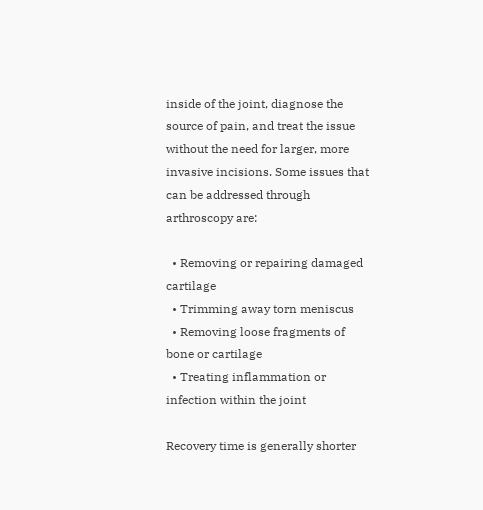inside of the joint, diagnose the source of pain, and treat the issue without the need for larger, more invasive incisions. Some issues that can be addressed through arthroscopy are:

  • Removing or repairing damaged cartilage
  • Trimming away torn meniscus
  • Removing loose fragments of bone or cartilage
  • Treating inflammation or infection within the joint

Recovery time is generally shorter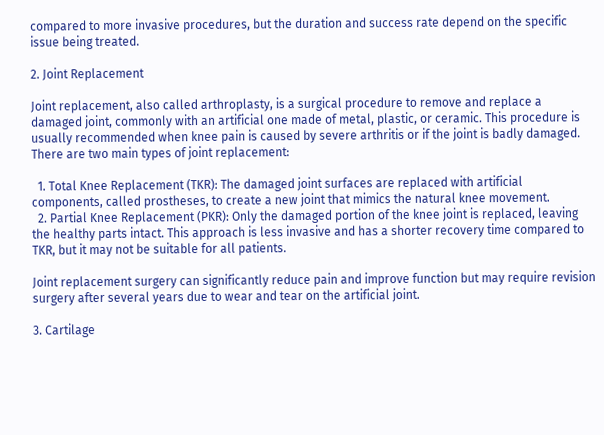compared to more invasive procedures, but the duration and success rate depend on the specific issue being treated.

2. Joint Replacement

Joint replacement, also called arthroplasty, is a surgical procedure to remove and replace a damaged joint, commonly with an artificial one made of metal, plastic, or ceramic. This procedure is usually recommended when knee pain is caused by severe arthritis or if the joint is badly damaged. There are two main types of joint replacement:

  1. Total Knee Replacement (TKR): The damaged joint surfaces are replaced with artificial components, called prostheses, to create a new joint that mimics the natural knee movement.
  2. Partial Knee Replacement (PKR): Only the damaged portion of the knee joint is replaced, leaving the healthy parts intact. This approach is less invasive and has a shorter recovery time compared to TKR, but it may not be suitable for all patients.

Joint replacement surgery can significantly reduce pain and improve function but may require revision surgery after several years due to wear and tear on the artificial joint.

3. Cartilage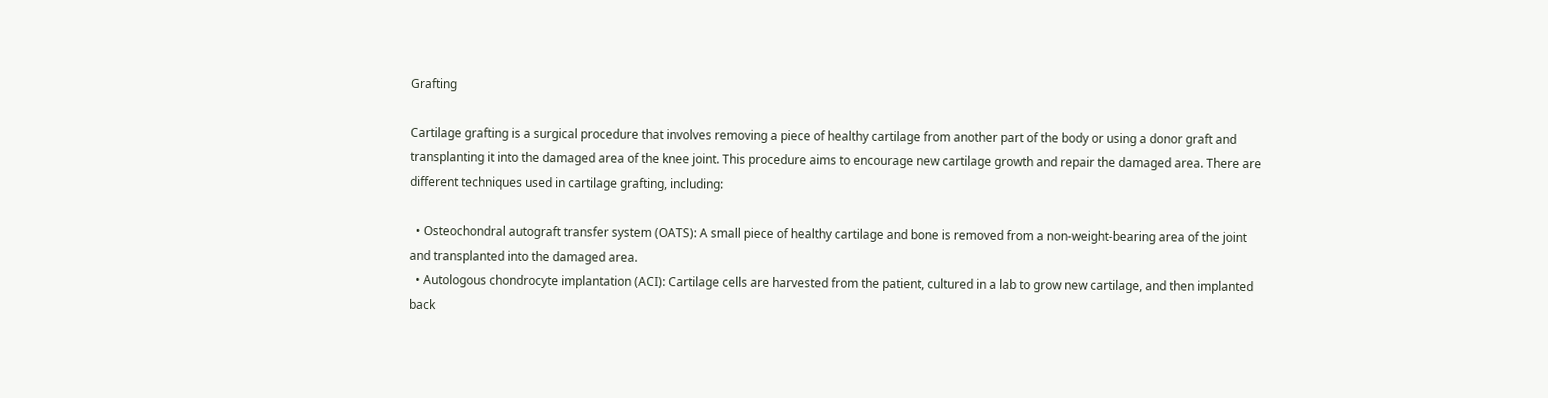Grafting

Cartilage grafting is a surgical procedure that involves removing a piece of healthy cartilage from another part of the body or using a donor graft and transplanting it into the damaged area of the knee joint. This procedure aims to encourage new cartilage growth and repair the damaged area. There are different techniques used in cartilage grafting, including:

  • Osteochondral autograft transfer system (OATS): A small piece of healthy cartilage and bone is removed from a non-weight-bearing area of the joint and transplanted into the damaged area.
  • Autologous chondrocyte implantation (ACI): Cartilage cells are harvested from the patient, cultured in a lab to grow new cartilage, and then implanted back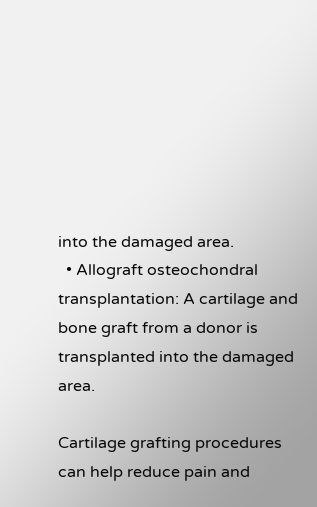into the damaged area.
  • Allograft osteochondral transplantation: A cartilage and bone graft from a donor is transplanted into the damaged area.

Cartilage grafting procedures can help reduce pain and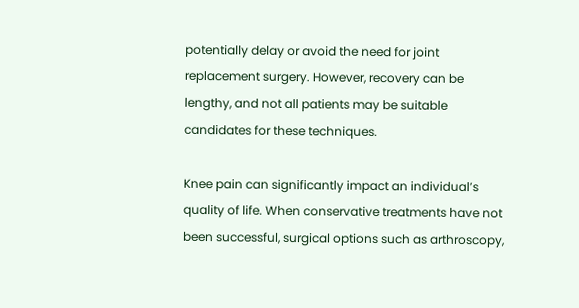potentially delay or avoid the need for joint replacement surgery. However, recovery can be lengthy, and not all patients may be suitable candidates for these techniques.

Knee pain can significantly impact an individual’s quality of life. When conservative treatments have not been successful, surgical options such as arthroscopy,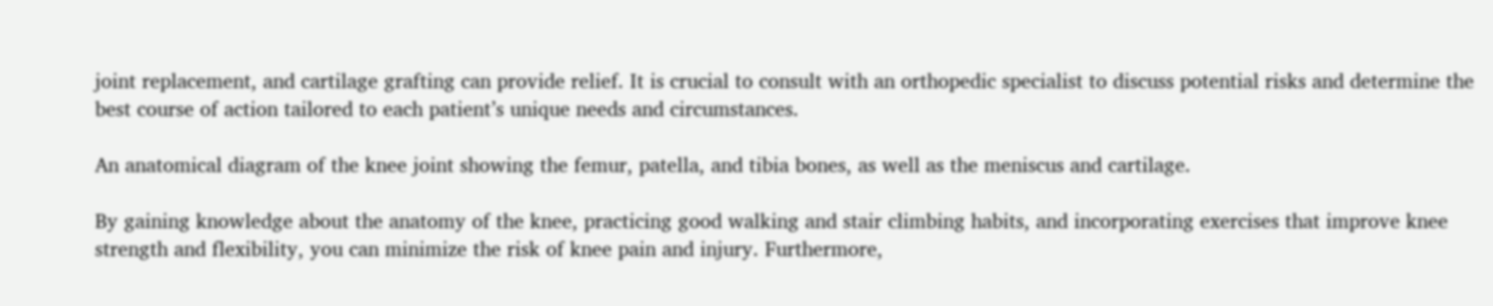joint replacement, and cartilage grafting can provide relief. It is crucial to consult with an orthopedic specialist to discuss potential risks and determine the best course of action tailored to each patient’s unique needs and circumstances.

An anatomical diagram of the knee joint showing the femur, patella, and tibia bones, as well as the meniscus and cartilage.

By gaining knowledge about the anatomy of the knee, practicing good walking and stair climbing habits, and incorporating exercises that improve knee strength and flexibility, you can minimize the risk of knee pain and injury. Furthermore,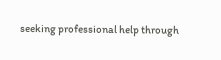seeking professional help through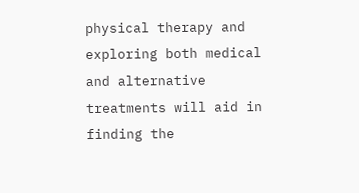physical therapy and exploring both medical and alternative treatments will aid in finding the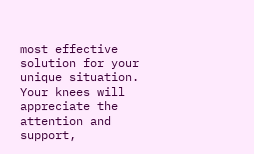most effective solution for your unique situation. Your knees will appreciate the attention and support,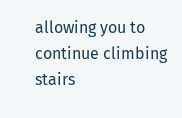allowing you to continue climbing stairs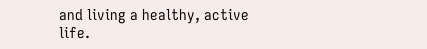and living a healthy, active life.